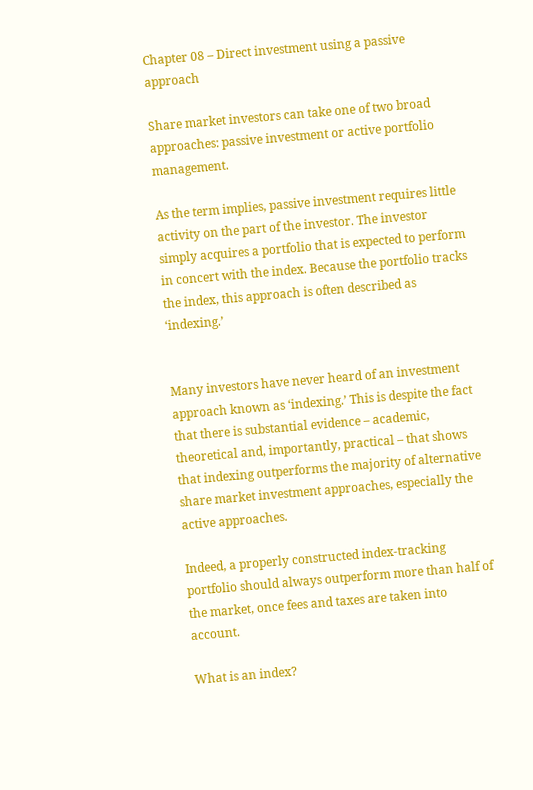Chapter 08 – Direct investment using a passive approach

Share market investors can take one of two broad approaches: passive investment or active portfolio management.

As the term implies, passive investment requires little activity on the part of the investor. The investor simply acquires a portfolio that is expected to perform in concert with the index. Because the portfolio tracks the index, this approach is often described as ‘indexing.’


Many investors have never heard of an investment approach known as ‘indexing.’ This is despite the fact that there is substantial evidence – academic, theoretical and, importantly, practical – that shows that indexing outperforms the majority of alternative share market investment approaches, especially the active approaches.

Indeed, a properly constructed index-tracking portfolio should always outperform more than half of the market, once fees and taxes are taken into account.

What is an index?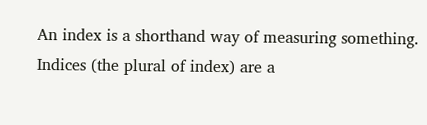An index is a shorthand way of measuring something. Indices (the plural of index) are a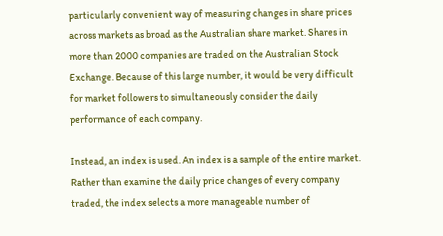particularly convenient way of measuring changes in share prices across markets as broad as the Australian share market. Shares in more than 2000 companies are traded on the Australian Stock Exchange. Because of this large number, it would be very difficult for market followers to simultaneously consider the daily performance of each company.

Instead, an index is used. An index is a sample of the entire market. Rather than examine the daily price changes of every company traded, the index selects a more manageable number of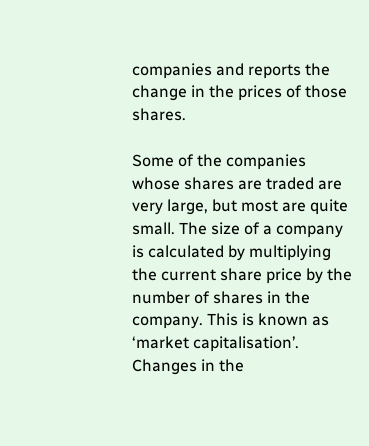companies and reports the change in the prices of those shares.

Some of the companies whose shares are traded are very large, but most are quite small. The size of a company is calculated by multiplying the current share price by the number of shares in the company. This is known as ‘market capitalisation’. Changes in the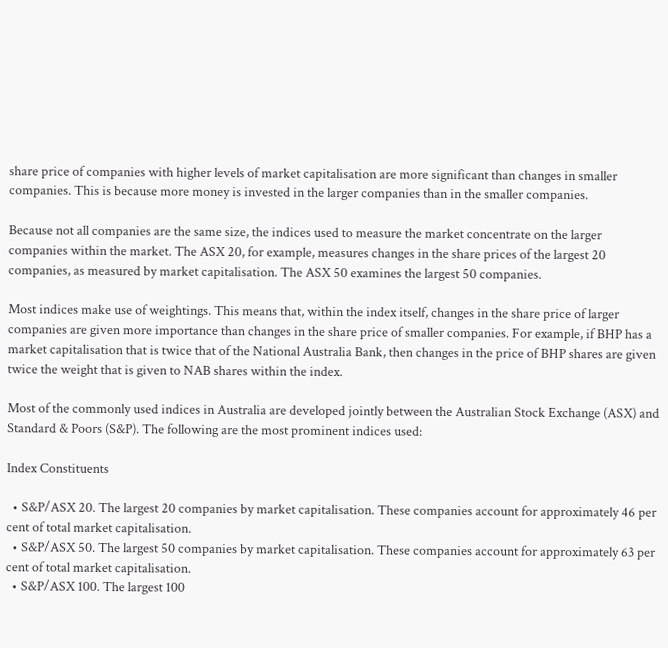share price of companies with higher levels of market capitalisation are more significant than changes in smaller companies. This is because more money is invested in the larger companies than in the smaller companies.

Because not all companies are the same size, the indices used to measure the market concentrate on the larger companies within the market. The ASX 20, for example, measures changes in the share prices of the largest 20 companies, as measured by market capitalisation. The ASX 50 examines the largest 50 companies.

Most indices make use of weightings. This means that, within the index itself, changes in the share price of larger companies are given more importance than changes in the share price of smaller companies. For example, if BHP has a market capitalisation that is twice that of the National Australia Bank, then changes in the price of BHP shares are given twice the weight that is given to NAB shares within the index.

Most of the commonly used indices in Australia are developed jointly between the Australian Stock Exchange (ASX) and Standard & Poors (S&P). The following are the most prominent indices used:

Index Constituents

  • S&P/ASX 20. The largest 20 companies by market capitalisation. These companies account for approximately 46 per cent of total market capitalisation.
  • S&P/ASX 50. The largest 50 companies by market capitalisation. These companies account for approximately 63 per cent of total market capitalisation.
  • S&P/ASX 100. The largest 100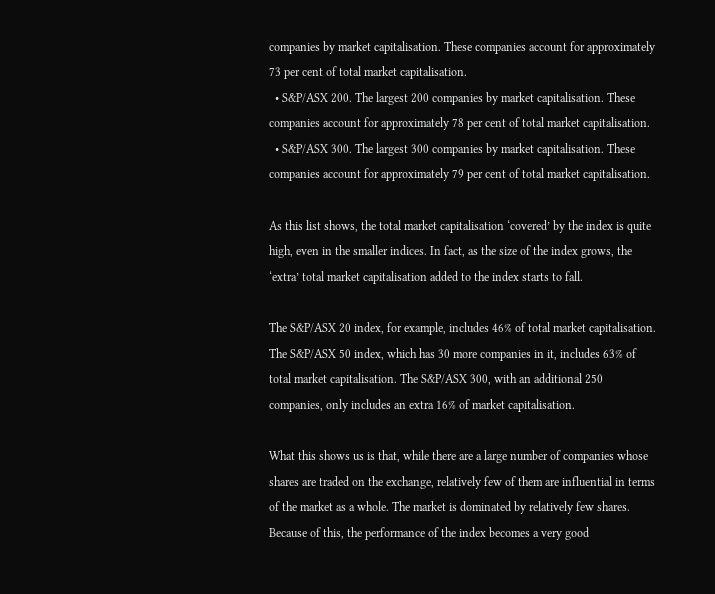companies by market capitalisation. These companies account for approximately 73 per cent of total market capitalisation.
  • S&P/ASX 200. The largest 200 companies by market capitalisation. These companies account for approximately 78 per cent of total market capitalisation.
  • S&P/ASX 300. The largest 300 companies by market capitalisation. These companies account for approximately 79 per cent of total market capitalisation.

As this list shows, the total market capitalisation ‘covered’ by the index is quite high, even in the smaller indices. In fact, as the size of the index grows, the ‘extra’ total market capitalisation added to the index starts to fall.

The S&P/ASX 20 index, for example, includes 46% of total market capitalisation. The S&P/ASX 50 index, which has 30 more companies in it, includes 63% of total market capitalisation. The S&P/ASX 300, with an additional 250 companies, only includes an extra 16% of market capitalisation.

What this shows us is that, while there are a large number of companies whose shares are traded on the exchange, relatively few of them are influential in terms of the market as a whole. The market is dominated by relatively few shares. Because of this, the performance of the index becomes a very good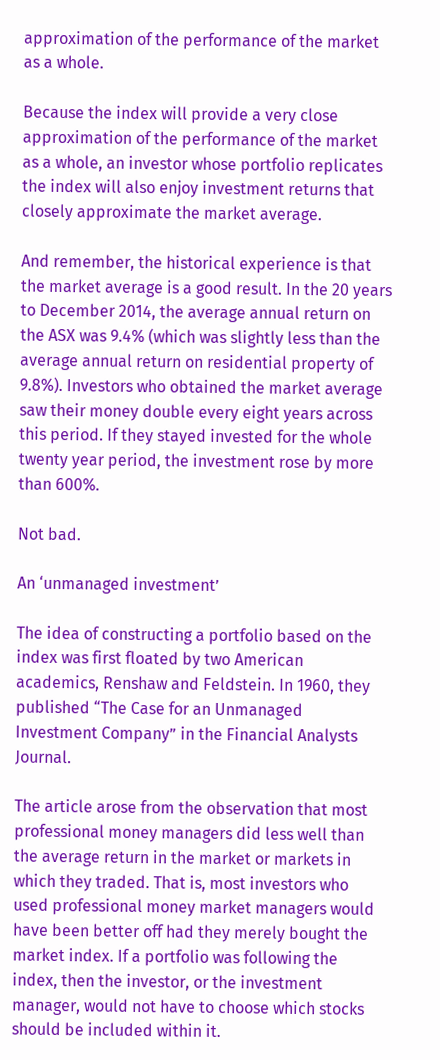approximation of the performance of the market as a whole.

Because the index will provide a very close approximation of the performance of the market as a whole, an investor whose portfolio replicates the index will also enjoy investment returns that closely approximate the market average.

And remember, the historical experience is that the market average is a good result. In the 20 years to December 2014, the average annual return on the ASX was 9.4% (which was slightly less than the average annual return on residential property of 9.8%). Investors who obtained the market average saw their money double every eight years across this period. If they stayed invested for the whole twenty year period, the investment rose by more than 600%.

Not bad.

An ‘unmanaged investment’

The idea of constructing a portfolio based on the index was first floated by two American academics, Renshaw and Feldstein. In 1960, they published “The Case for an Unmanaged Investment Company” in the Financial Analysts Journal.

The article arose from the observation that most professional money managers did less well than the average return in the market or markets in which they traded. That is, most investors who used professional money market managers would have been better off had they merely bought the market index. If a portfolio was following the index, then the investor, or the investment manager, would not have to choose which stocks should be included within it.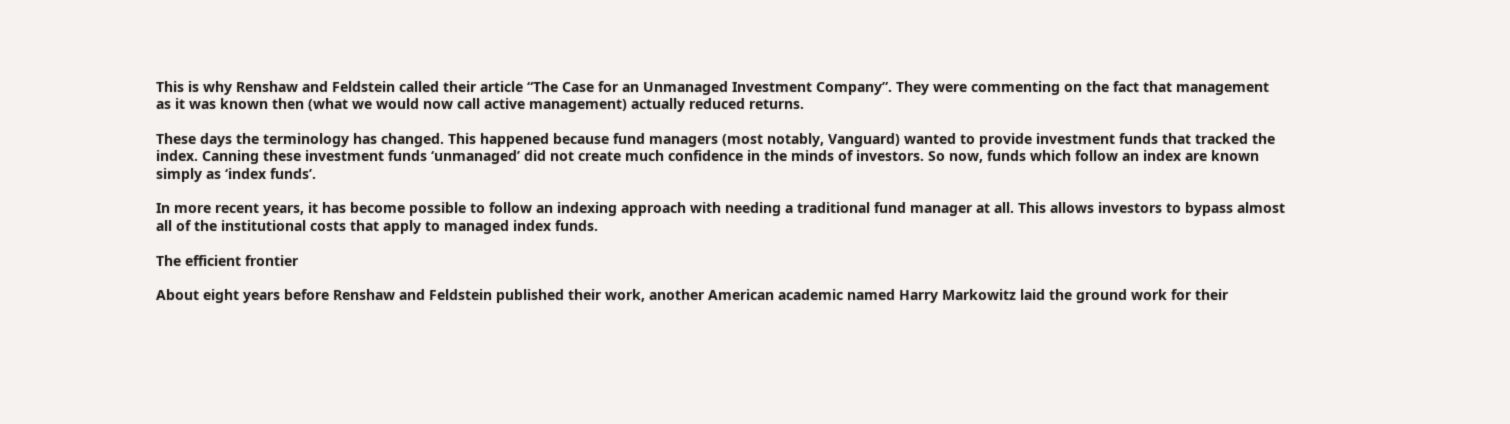This is why Renshaw and Feldstein called their article “The Case for an Unmanaged Investment Company”. They were commenting on the fact that management as it was known then (what we would now call active management) actually reduced returns.

These days the terminology has changed. This happened because fund managers (most notably, Vanguard) wanted to provide investment funds that tracked the index. Canning these investment funds ‘unmanaged’ did not create much confidence in the minds of investors. So now, funds which follow an index are known simply as ‘index funds’.

In more recent years, it has become possible to follow an indexing approach with needing a traditional fund manager at all. This allows investors to bypass almost all of the institutional costs that apply to managed index funds.

The efficient frontier

About eight years before Renshaw and Feldstein published their work, another American academic named Harry Markowitz laid the ground work for their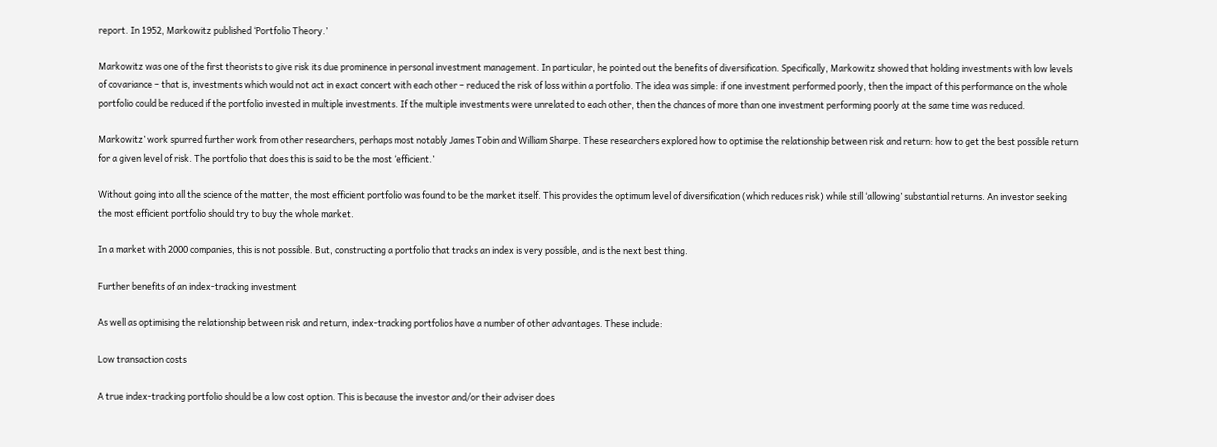report. In 1952, Markowitz published ‘Portfolio Theory.’

Markowitz was one of the first theorists to give risk its due prominence in personal investment management. In particular, he pointed out the benefits of diversification. Specifically, Markowitz showed that holding investments with low levels of covariance – that is, investments which would not act in exact concert with each other – reduced the risk of loss within a portfolio. The idea was simple: if one investment performed poorly, then the impact of this performance on the whole portfolio could be reduced if the portfolio invested in multiple investments. If the multiple investments were unrelated to each other, then the chances of more than one investment performing poorly at the same time was reduced.

Markowitz’ work spurred further work from other researchers, perhaps most notably James Tobin and William Sharpe. These researchers explored how to optimise the relationship between risk and return: how to get the best possible return for a given level of risk. The portfolio that does this is said to be the most ‘efficient.’

Without going into all the science of the matter, the most efficient portfolio was found to be the market itself. This provides the optimum level of diversification (which reduces risk) while still ‘allowing’ substantial returns. An investor seeking the most efficient portfolio should try to buy the whole market.

In a market with 2000 companies, this is not possible. But, constructing a portfolio that tracks an index is very possible, and is the next best thing.

Further benefits of an index-tracking investment

As well as optimising the relationship between risk and return, index-tracking portfolios have a number of other advantages. These include:

Low transaction costs

A true index-tracking portfolio should be a low cost option. This is because the investor and/or their adviser does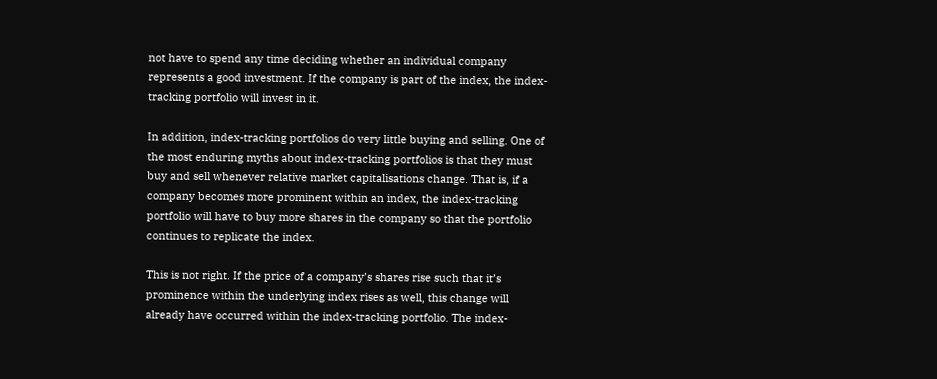not have to spend any time deciding whether an individual company represents a good investment. If the company is part of the index, the index-tracking portfolio will invest in it.

In addition, index-tracking portfolios do very little buying and selling. One of the most enduring myths about index-tracking portfolios is that they must buy and sell whenever relative market capitalisations change. That is, if a company becomes more prominent within an index, the index-tracking portfolio will have to buy more shares in the company so that the portfolio continues to replicate the index.

This is not right. If the price of a company’s shares rise such that it’s prominence within the underlying index rises as well, this change will already have occurred within the index-tracking portfolio. The index-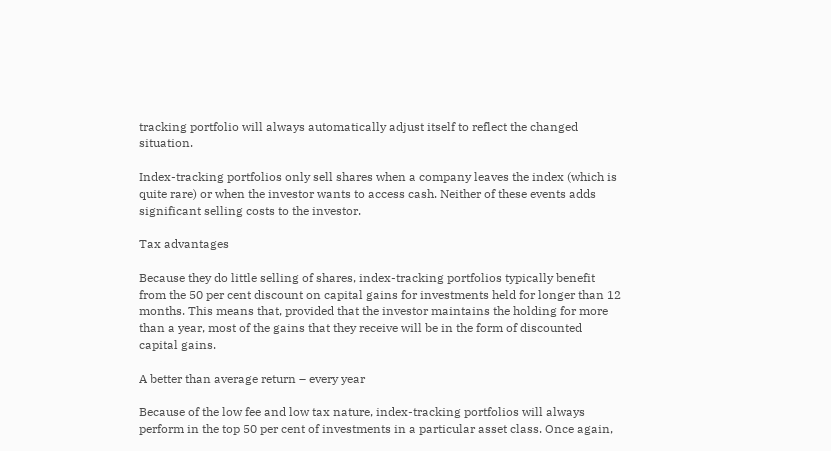tracking portfolio will always automatically adjust itself to reflect the changed situation.

Index-tracking portfolios only sell shares when a company leaves the index (which is quite rare) or when the investor wants to access cash. Neither of these events adds significant selling costs to the investor.

Tax advantages

Because they do little selling of shares, index-tracking portfolios typically benefit from the 50 per cent discount on capital gains for investments held for longer than 12 months. This means that, provided that the investor maintains the holding for more than a year, most of the gains that they receive will be in the form of discounted capital gains.

A better than average return – every year

Because of the low fee and low tax nature, index-tracking portfolios will always perform in the top 50 per cent of investments in a particular asset class. Once again,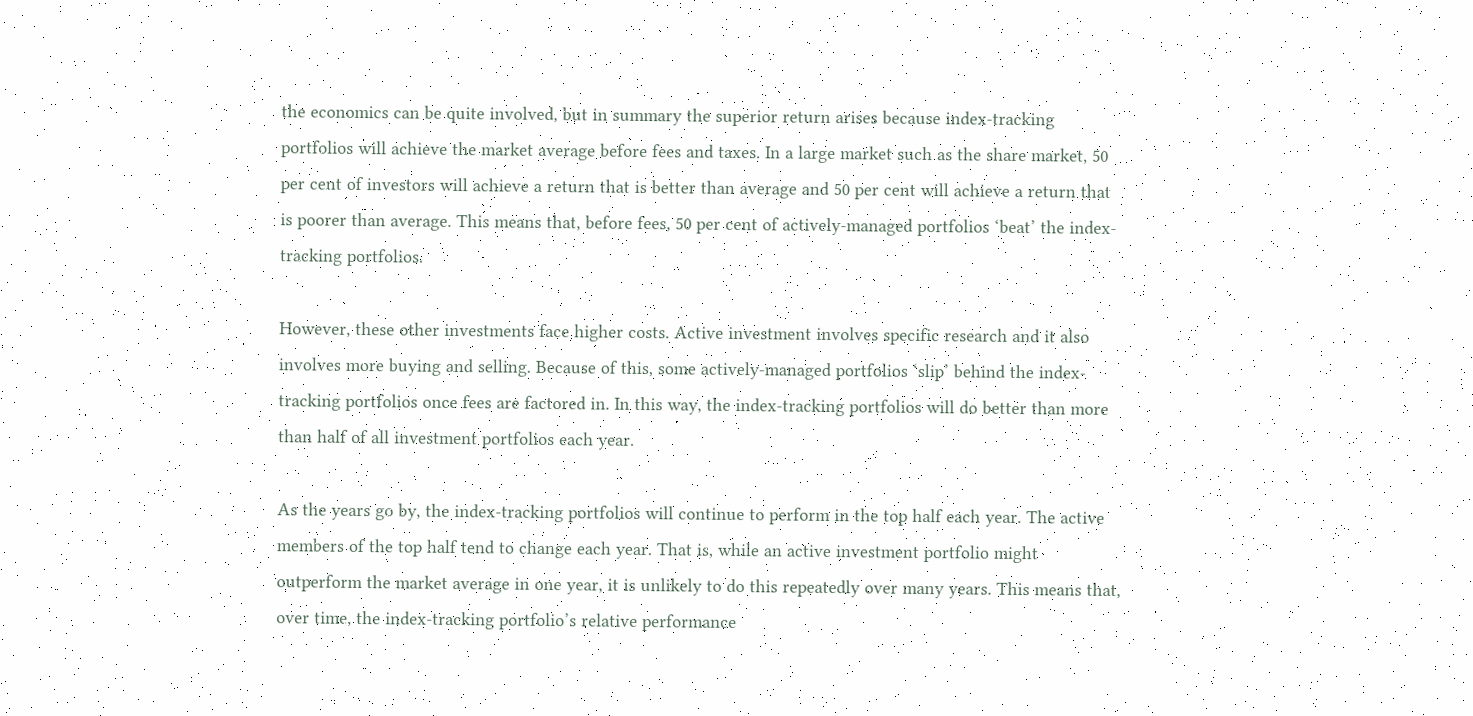the economics can be quite involved, but in summary the superior return arises because index-tracking portfolios will achieve the market average before fees and taxes. In a large market such as the share market, 50 per cent of investors will achieve a return that is better than average and 50 per cent will achieve a return that is poorer than average. This means that, before fees, 50 per cent of actively-managed portfolios ‘beat’ the index-tracking portfolios.

However, these other investments face higher costs. Active investment involves specific research and it also involves more buying and selling. Because of this, some actively-managed portfolios ‘slip’ behind the index-tracking portfolios once fees are factored in. In this way, the index-tracking portfolios will do better than more than half of all investment portfolios each year.

As the years go by, the index-tracking portfolios will continue to perform in the top half each year. The active members of the top half tend to change each year. That is, while an active investment portfolio might outperform the market average in one year, it is unlikely to do this repeatedly over many years. This means that, over time, the index-tracking portfolio’s relative performance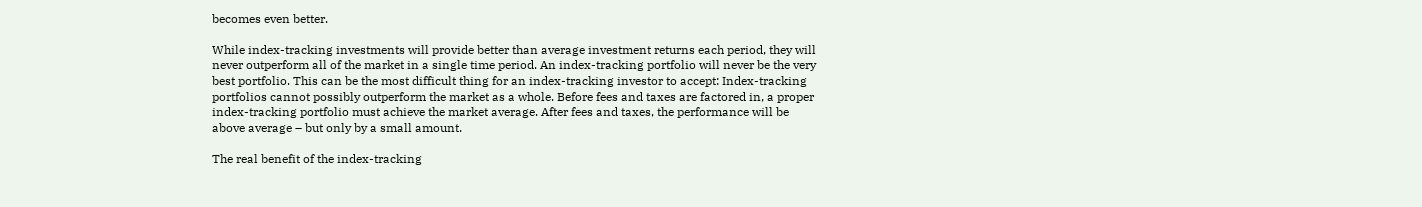becomes even better.

While index-tracking investments will provide better than average investment returns each period, they will never outperform all of the market in a single time period. An index-tracking portfolio will never be the very best portfolio. This can be the most difficult thing for an index-tracking investor to accept: Index-tracking portfolios cannot possibly outperform the market as a whole. Before fees and taxes are factored in, a proper index-tracking portfolio must achieve the market average. After fees and taxes, the performance will be above average – but only by a small amount.

The real benefit of the index-tracking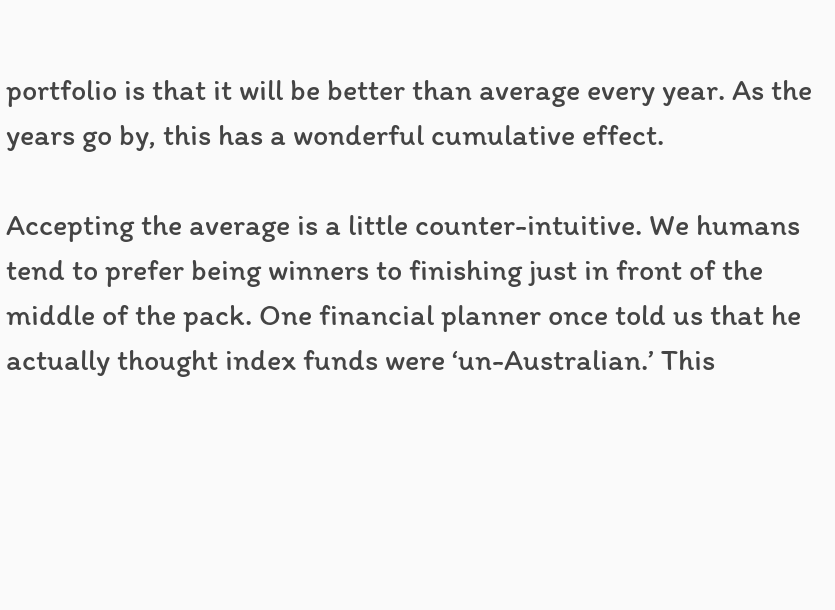portfolio is that it will be better than average every year. As the years go by, this has a wonderful cumulative effect.

Accepting the average is a little counter-intuitive. We humans tend to prefer being winners to finishing just in front of the middle of the pack. One financial planner once told us that he actually thought index funds were ‘un-Australian.’ This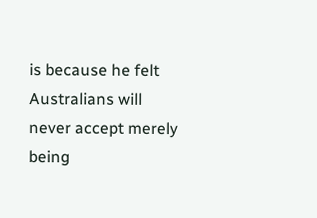is because he felt Australians will never accept merely being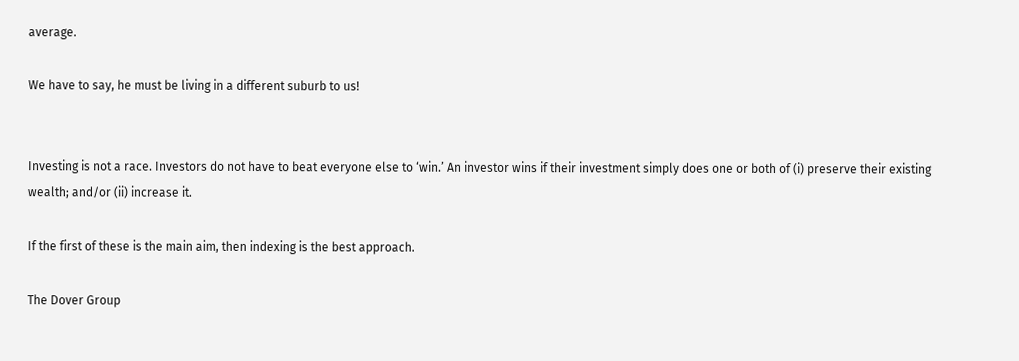average.

We have to say, he must be living in a different suburb to us!


Investing is not a race. Investors do not have to beat everyone else to ‘win.’ An investor wins if their investment simply does one or both of (i) preserve their existing wealth; and/or (ii) increase it.

If the first of these is the main aim, then indexing is the best approach.

The Dover Group